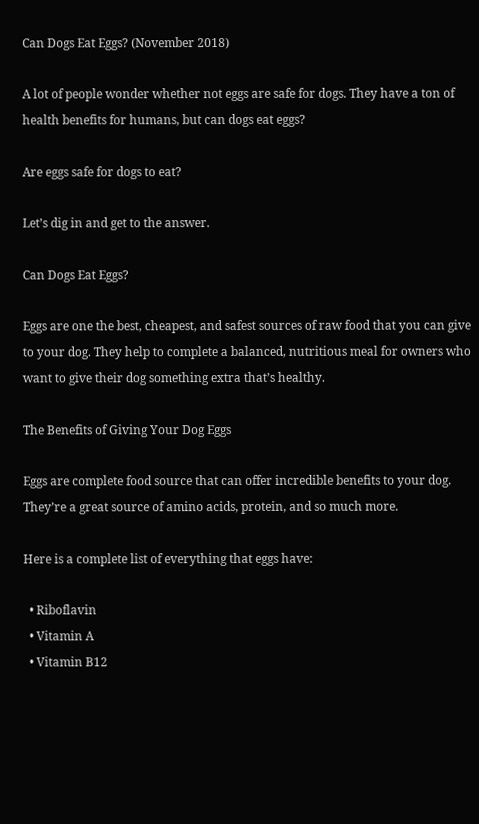Can Dogs Eat Eggs? (November 2018)

A lot of people wonder whether not eggs are safe for dogs. They have a ton of health benefits for humans, but can dogs eat eggs?

Are eggs safe for dogs to eat?

Let’s dig in and get to the answer.

Can Dogs Eat Eggs?

Eggs are one the best, cheapest, and safest sources of raw food that you can give to your dog. They help to complete a balanced, nutritious meal for owners who want to give their dog something extra that’s healthy.

The Benefits of Giving Your Dog Eggs

Eggs are complete food source that can offer incredible benefits to your dog. They’re a great source of amino acids, protein, and so much more.

Here is a complete list of everything that eggs have:

  • Riboflavin
  • Vitamin A
  • Vitamin B12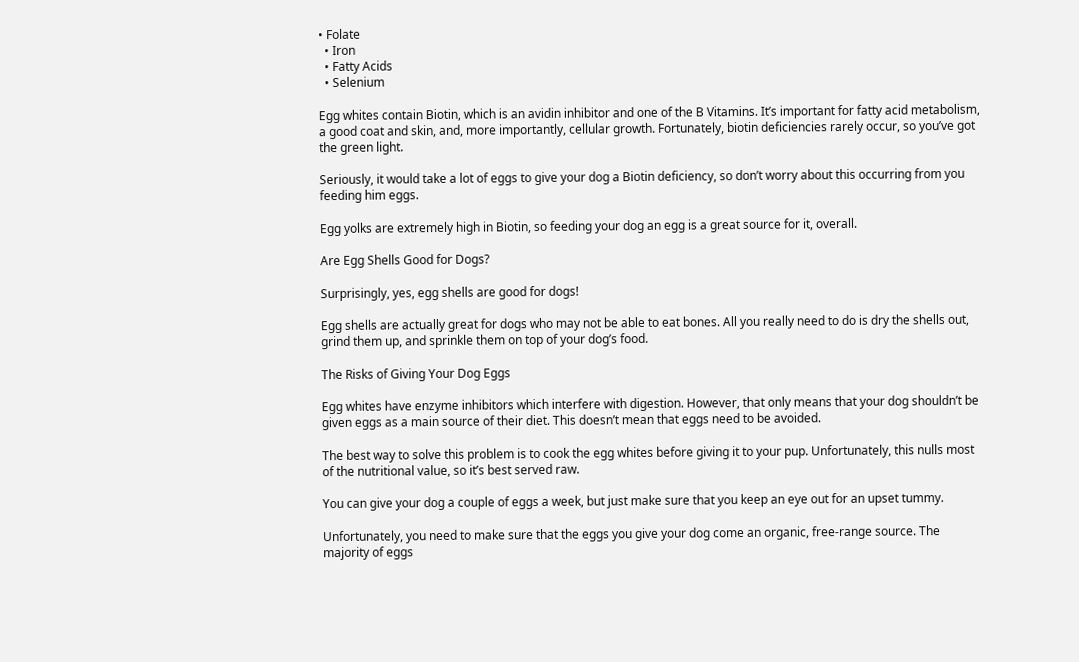• Folate
  • Iron
  • Fatty Acids
  • Selenium

Egg whites contain Biotin, which is an avidin inhibitor and one of the B Vitamins. It’s important for fatty acid metabolism, a good coat and skin, and, more importantly, cellular growth. Fortunately, biotin deficiencies rarely occur, so you’ve got the green light.

Seriously, it would take a lot of eggs to give your dog a Biotin deficiency, so don’t worry about this occurring from you feeding him eggs.

Egg yolks are extremely high in Biotin, so feeding your dog an egg is a great source for it, overall.

Are Egg Shells Good for Dogs?

Surprisingly, yes, egg shells are good for dogs!

Egg shells are actually great for dogs who may not be able to eat bones. All you really need to do is dry the shells out, grind them up, and sprinkle them on top of your dog’s food.

The Risks of Giving Your Dog Eggs

Egg whites have enzyme inhibitors which interfere with digestion. However, that only means that your dog shouldn’t be given eggs as a main source of their diet. This doesn’t mean that eggs need to be avoided.

The best way to solve this problem is to cook the egg whites before giving it to your pup. Unfortunately, this nulls most of the nutritional value, so it’s best served raw.

You can give your dog a couple of eggs a week, but just make sure that you keep an eye out for an upset tummy.

Unfortunately, you need to make sure that the eggs you give your dog come an organic, free-range source. The majority of eggs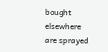bought elsewhere are sprayed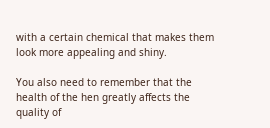with a certain chemical that makes them look more appealing and shiny.

You also need to remember that the health of the hen greatly affects the quality of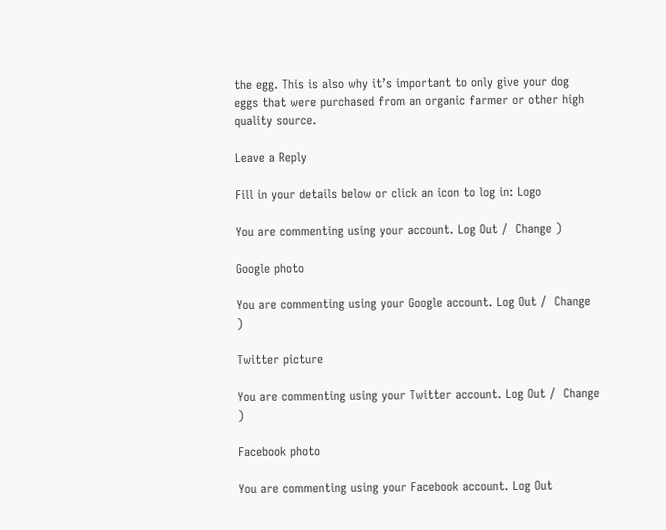the egg. This is also why it’s important to only give your dog eggs that were purchased from an organic farmer or other high quality source.

Leave a Reply

Fill in your details below or click an icon to log in: Logo

You are commenting using your account. Log Out /  Change )

Google photo

You are commenting using your Google account. Log Out /  Change )

Twitter picture

You are commenting using your Twitter account. Log Out /  Change )

Facebook photo

You are commenting using your Facebook account. Log Out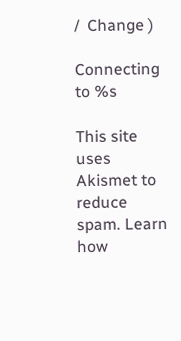/  Change )

Connecting to %s

This site uses Akismet to reduce spam. Learn how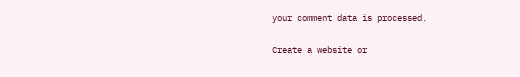your comment data is processed.

Create a website or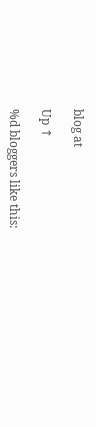blog at

Up ↑

%d bloggers like this: